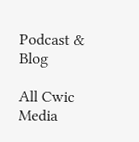Podcast & Blog

All Cwic Media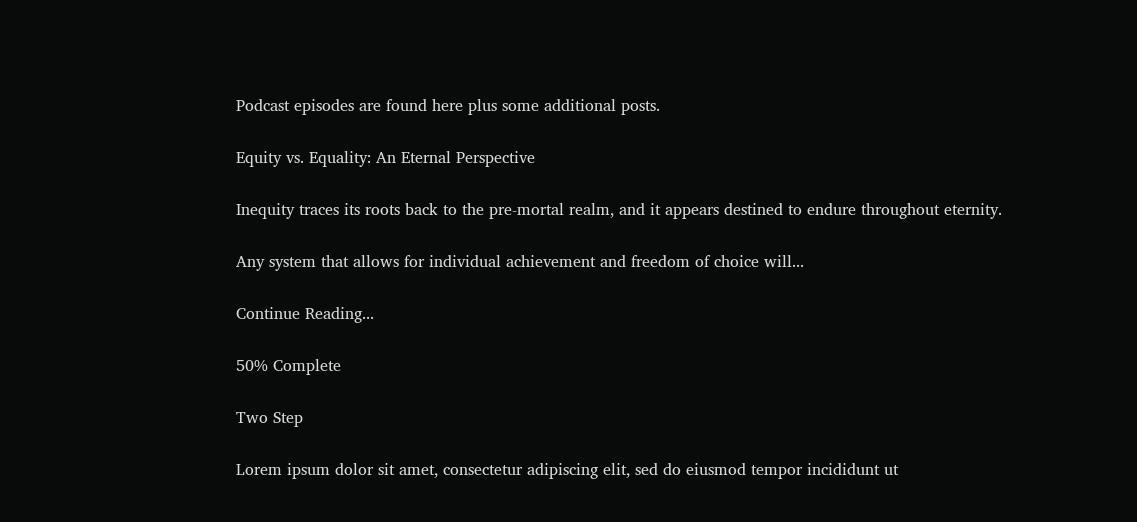Podcast episodes are found here plus some additional posts.

Equity vs. Equality: An Eternal Perspective

Inequity traces its roots back to the pre-mortal realm, and it appears destined to endure throughout eternity.

Any system that allows for individual achievement and freedom of choice will...

Continue Reading...

50% Complete

Two Step

Lorem ipsum dolor sit amet, consectetur adipiscing elit, sed do eiusmod tempor incididunt ut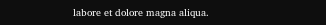labore et dolore magna aliqua.